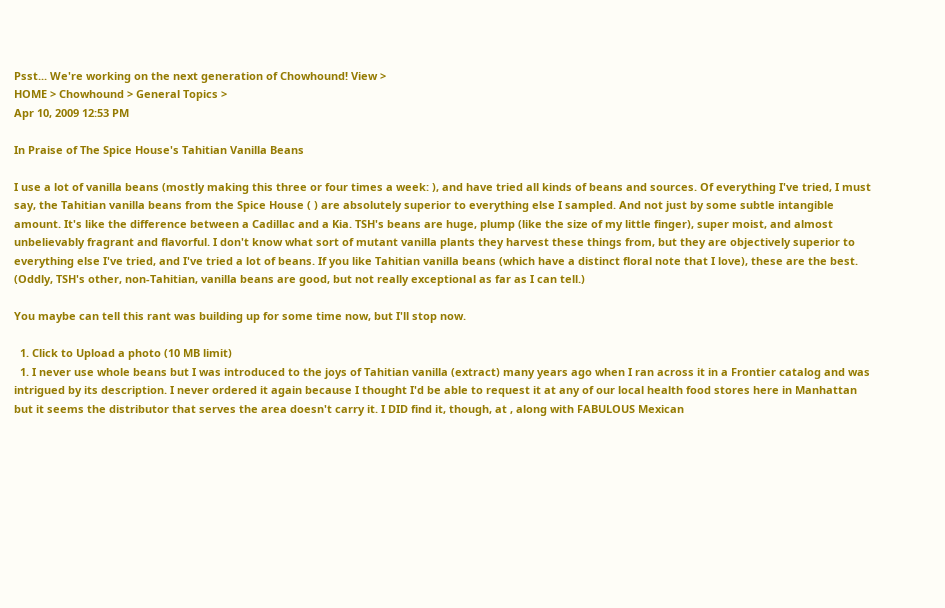Psst... We're working on the next generation of Chowhound! View >
HOME > Chowhound > General Topics >
Apr 10, 2009 12:53 PM

In Praise of The Spice House's Tahitian Vanilla Beans

I use a lot of vanilla beans (mostly making this three or four times a week: ), and have tried all kinds of beans and sources. Of everything I've tried, I must say, the Tahitian vanilla beans from the Spice House ( ) are absolutely superior to everything else I sampled. And not just by some subtle intangible amount. It's like the difference between a Cadillac and a Kia. TSH's beans are huge, plump (like the size of my little finger), super moist, and almost unbelievably fragrant and flavorful. I don't know what sort of mutant vanilla plants they harvest these things from, but they are objectively superior to everything else I've tried, and I've tried a lot of beans. If you like Tahitian vanilla beans (which have a distinct floral note that I love), these are the best. (Oddly, TSH's other, non-Tahitian, vanilla beans are good, but not really exceptional as far as I can tell.)

You maybe can tell this rant was building up for some time now, but I'll stop now.

  1. Click to Upload a photo (10 MB limit)
  1. I never use whole beans but I was introduced to the joys of Tahitian vanilla (extract) many years ago when I ran across it in a Frontier catalog and was intrigued by its description. I never ordered it again because I thought I'd be able to request it at any of our local health food stores here in Manhattan but it seems the distributor that serves the area doesn't carry it. I DID find it, though, at , along with FABULOUS Mexican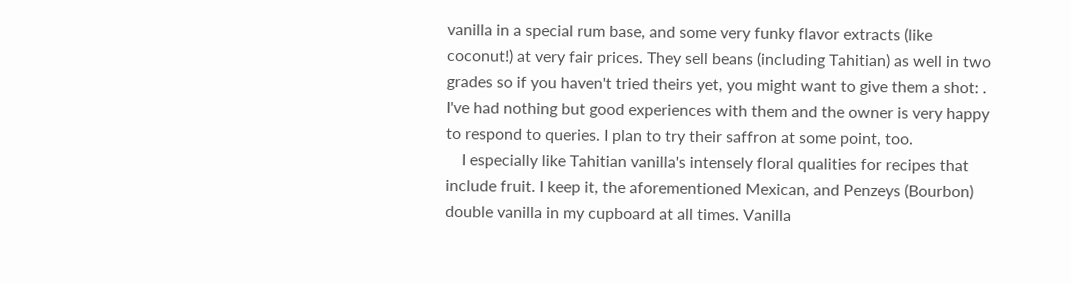vanilla in a special rum base, and some very funky flavor extracts (like coconut!) at very fair prices. They sell beans (including Tahitian) as well in two grades so if you haven't tried theirs yet, you might want to give them a shot: . I've had nothing but good experiences with them and the owner is very happy to respond to queries. I plan to try their saffron at some point, too.
    I especially like Tahitian vanilla's intensely floral qualities for recipes that include fruit. I keep it, the aforementioned Mexican, and Penzeys (Bourbon) double vanilla in my cupboard at all times. Vanilla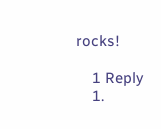rocks!

    1 Reply
    1.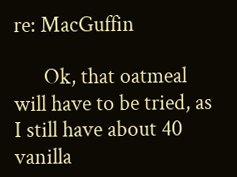re: MacGuffin

      Ok, that oatmeal will have to be tried, as I still have about 40 vanilla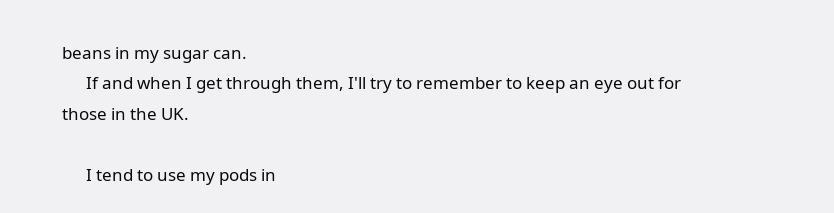beans in my sugar can.
      If and when I get through them, I'll try to remember to keep an eye out for those in the UK.

      I tend to use my pods in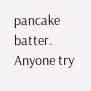pancake batter. Anyone try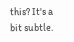this? It's a bit subtle.